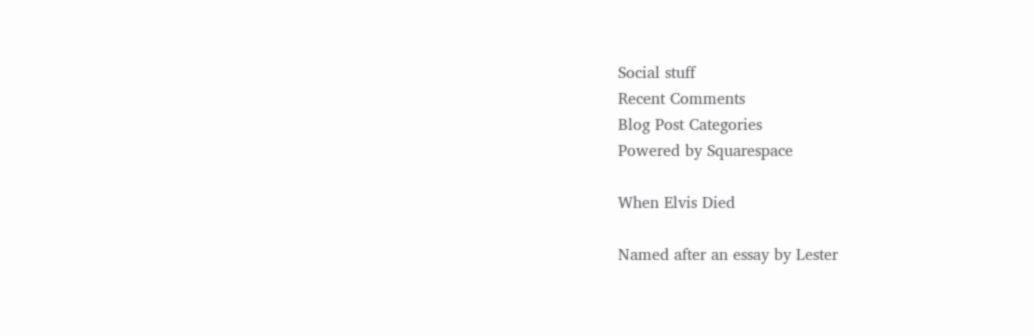Social stuff
Recent Comments
Blog Post Categories
Powered by Squarespace

When Elvis Died

Named after an essay by Lester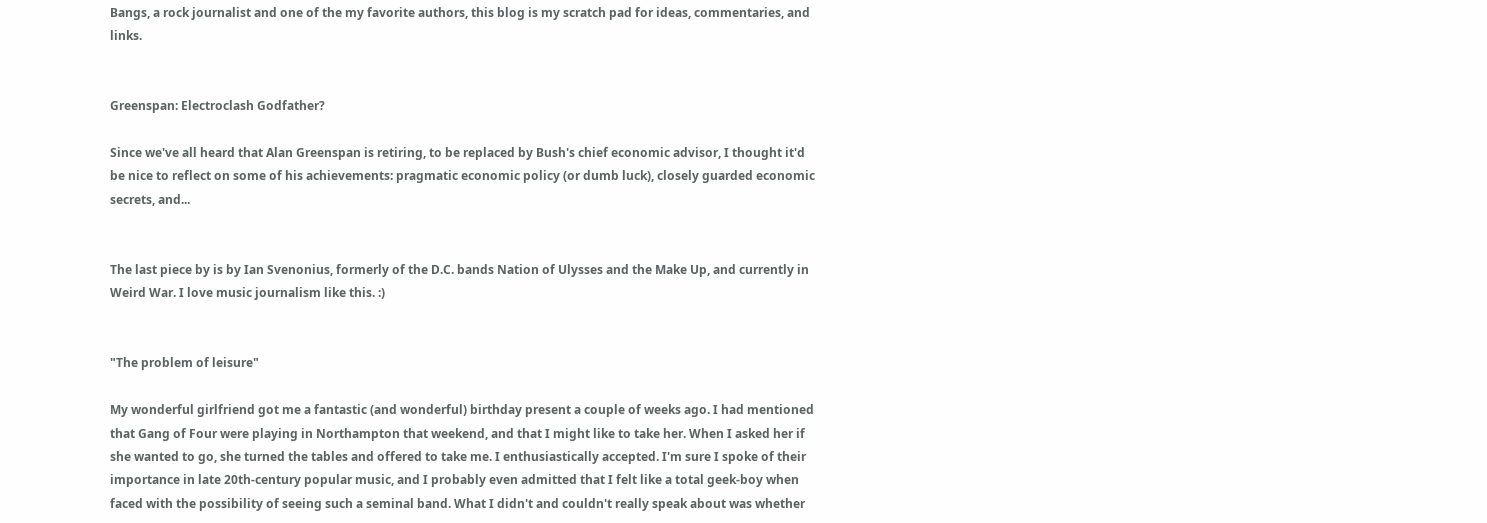Bangs, a rock journalist and one of the my favorite authors, this blog is my scratch pad for ideas, commentaries, and links.


Greenspan: Electroclash Godfather?

Since we've all heard that Alan Greenspan is retiring, to be replaced by Bush's chief economic advisor, I thought it'd be nice to reflect on some of his achievements: pragmatic economic policy (or dumb luck), closely guarded economic secrets, and...


The last piece by is by Ian Svenonius, formerly of the D.C. bands Nation of Ulysses and the Make Up, and currently in Weird War. I love music journalism like this. :)


"The problem of leisure"

My wonderful girlfriend got me a fantastic (and wonderful) birthday present a couple of weeks ago. I had mentioned that Gang of Four were playing in Northampton that weekend, and that I might like to take her. When I asked her if she wanted to go, she turned the tables and offered to take me. I enthusiastically accepted. I'm sure I spoke of their importance in late 20th-century popular music, and I probably even admitted that I felt like a total geek-boy when faced with the possibility of seeing such a seminal band. What I didn't and couldn't really speak about was whether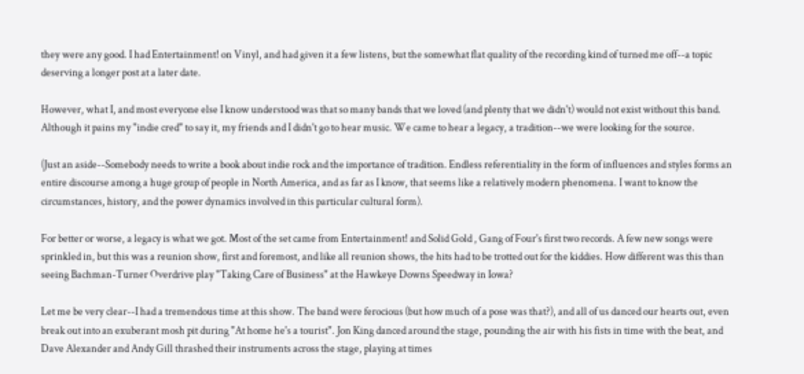they were any good. I had Entertainment! on Vinyl, and had given it a few listens, but the somewhat flat quality of the recording kind of turned me off--a topic deserving a longer post at a later date.

However, what I, and most everyone else I know understood was that so many bands that we loved (and plenty that we didn't) would not exist without this band. Although it pains my "indie cred" to say it, my friends and I didn't go to hear music. We came to hear a legacy, a tradition--we were looking for the source.

(Just an aside--Somebody needs to write a book about indie rock and the importance of tradition. Endless referentiality in the form of influences and styles forms an entire discourse among a huge group of people in North America, and as far as I know, that seems like a relatively modern phenomena. I want to know the circumstances, history, and the power dynamics involved in this particular cultural form).

For better or worse, a legacy is what we got. Most of the set came from Entertainment! and Solid Gold , Gang of Four's first two records. A few new songs were sprinkled in, but this was a reunion show, first and foremost, and like all reunion shows, the hits had to be trotted out for the kiddies. How different was this than seeing Bachman-Turner Overdrive play "Taking Care of Business" at the Hawkeye Downs Speedway in Iowa?

Let me be very clear--I had a tremendous time at this show. The band were ferocious (but how much of a pose was that?), and all of us danced our hearts out, even break out into an exuberant mosh pit during "At home he's a tourist". Jon King danced around the stage, pounding the air with his fists in time with the beat, and Dave Alexander and Andy Gill thrashed their instruments across the stage, playing at times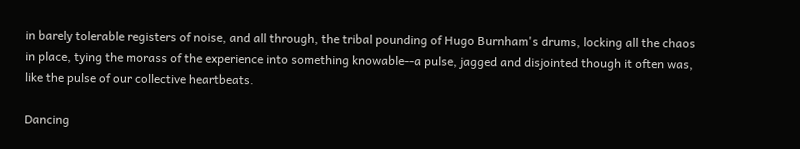in barely tolerable registers of noise, and all through, the tribal pounding of Hugo Burnham's drums, locking all the chaos in place, tying the morass of the experience into something knowable--a pulse, jagged and disjointed though it often was, like the pulse of our collective heartbeats.

Dancing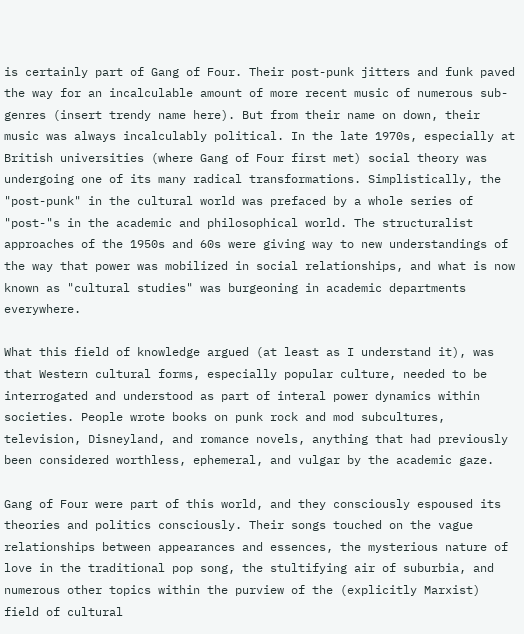is certainly part of Gang of Four. Their post-punk jitters and funk paved the way for an incalculable amount of more recent music of numerous sub-genres (insert trendy name here). But from their name on down, their music was always incalculably political. In the late 1970s, especially at British universities (where Gang of Four first met) social theory was undergoing one of its many radical transformations. Simplistically, the "post-punk" in the cultural world was prefaced by a whole series of "post-"s in the academic and philosophical world. The structuralist approaches of the 1950s and 60s were giving way to new understandings of the way that power was mobilized in social relationships, and what is now known as "cultural studies" was burgeoning in academic departments everywhere.

What this field of knowledge argued (at least as I understand it), was that Western cultural forms, especially popular culture, needed to be interrogated and understood as part of interal power dynamics within societies. People wrote books on punk rock and mod subcultures, television, Disneyland, and romance novels, anything that had previously been considered worthless, ephemeral, and vulgar by the academic gaze.

Gang of Four were part of this world, and they consciously espoused its theories and politics consciously. Their songs touched on the vague relationships between appearances and essences, the mysterious nature of love in the traditional pop song, the stultifying air of suburbia, and numerous other topics within the purview of the (explicitly Marxist) field of cultural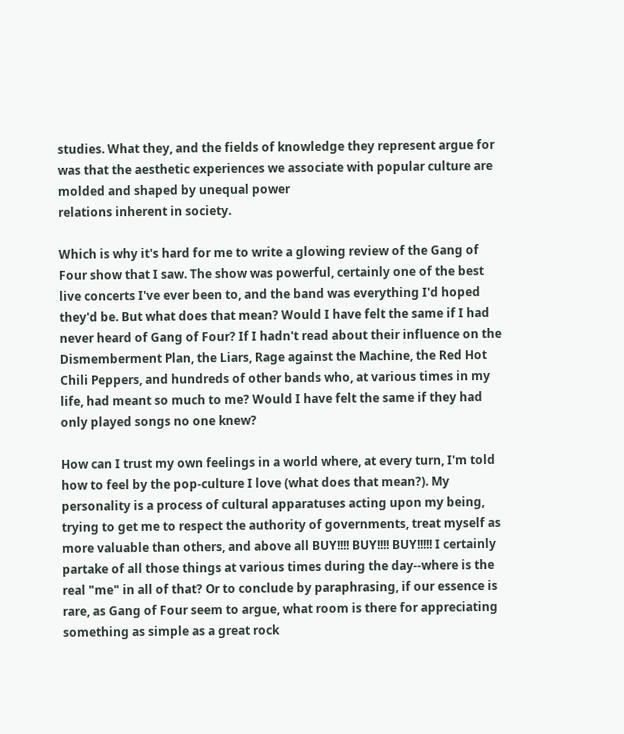studies. What they, and the fields of knowledge they represent argue for was that the aesthetic experiences we associate with popular culture are molded and shaped by unequal power
relations inherent in society.

Which is why it's hard for me to write a glowing review of the Gang of Four show that I saw. The show was powerful, certainly one of the best live concerts I've ever been to, and the band was everything I'd hoped they'd be. But what does that mean? Would I have felt the same if I had never heard of Gang of Four? If I hadn't read about their influence on the Dismemberment Plan, the Liars, Rage against the Machine, the Red Hot Chili Peppers, and hundreds of other bands who, at various times in my life, had meant so much to me? Would I have felt the same if they had only played songs no one knew?

How can I trust my own feelings in a world where, at every turn, I'm told how to feel by the pop-culture I love (what does that mean?). My personality is a process of cultural apparatuses acting upon my being, trying to get me to respect the authority of governments, treat myself as more valuable than others, and above all BUY!!!! BUY!!!! BUY!!!!! I certainly partake of all those things at various times during the day--where is the real "me" in all of that? Or to conclude by paraphrasing, if our essence is rare, as Gang of Four seem to argue, what room is there for appreciating something as simple as a great rock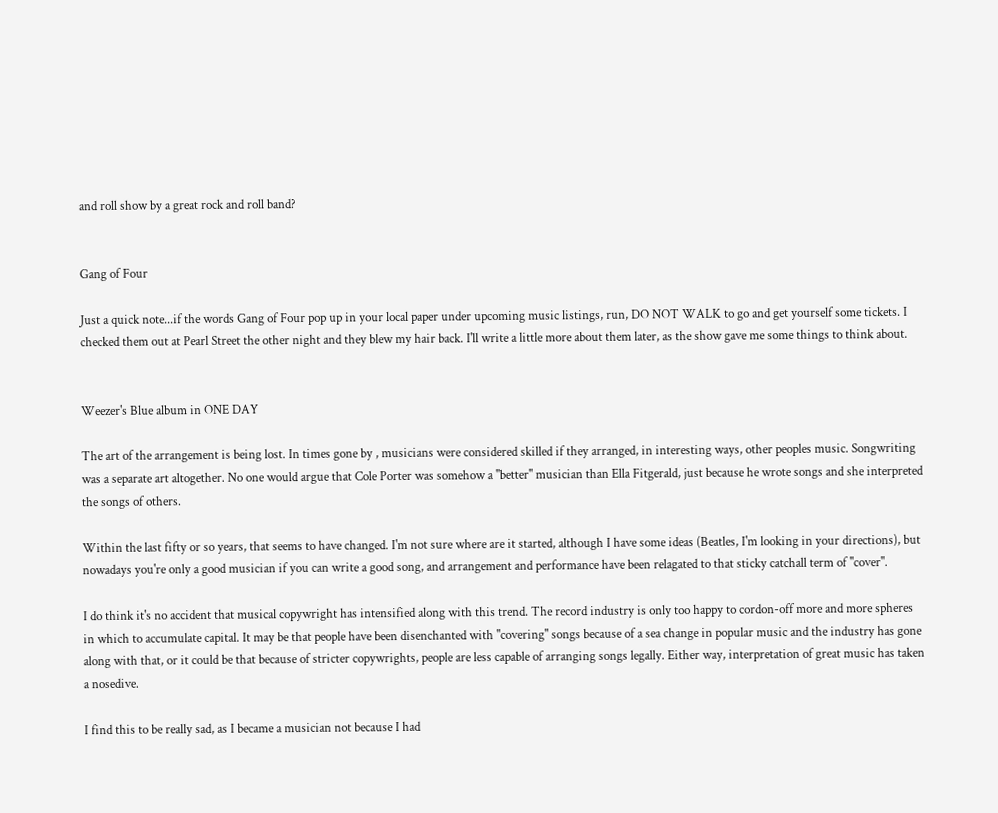and roll show by a great rock and roll band?


Gang of Four

Just a quick note...if the words Gang of Four pop up in your local paper under upcoming music listings, run, DO NOT WALK to go and get yourself some tickets. I checked them out at Pearl Street the other night and they blew my hair back. I'll write a little more about them later, as the show gave me some things to think about.


Weezer's Blue album in ONE DAY

The art of the arrangement is being lost. In times gone by , musicians were considered skilled if they arranged, in interesting ways, other peoples music. Songwriting was a separate art altogether. No one would argue that Cole Porter was somehow a ''better'' musician than Ella Fitgerald, just because he wrote songs and she interpreted the songs of others.

Within the last fifty or so years, that seems to have changed. I'm not sure where are it started, although I have some ideas (Beatles, I'm looking in your directions), but nowadays you're only a good musician if you can write a good song, and arrangement and performance have been relagated to that sticky catchall term of ''cover''.

I do think it's no accident that musical copywright has intensified along with this trend. The record industry is only too happy to cordon-off more and more spheres in which to accumulate capital. It may be that people have been disenchanted with ''covering'' songs because of a sea change in popular music and the industry has gone along with that, or it could be that because of stricter copywrights, people are less capable of arranging songs legally. Either way, interpretation of great music has taken a nosedive.

I find this to be really sad, as I became a musician not because I had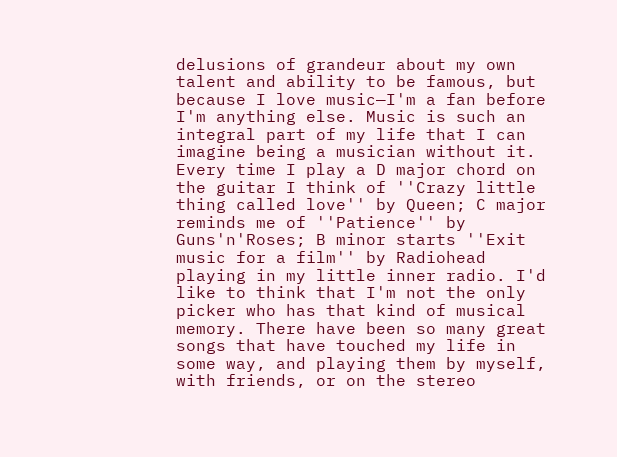delusions of grandeur about my own talent and ability to be famous, but because I love music—I'm a fan before I'm anything else. Music is such an integral part of my life that I can imagine being a musician without it. Every time I play a D major chord on the guitar I think of ''Crazy little thing called love'' by Queen; C major reminds me of ''Patience'' by Guns'n'Roses; B minor starts ''Exit music for a film'' by Radiohead playing in my little inner radio. I'd like to think that I'm not the only picker who has that kind of musical memory. There have been so many great songs that have touched my life in some way, and playing them by myself, with friends, or on the stereo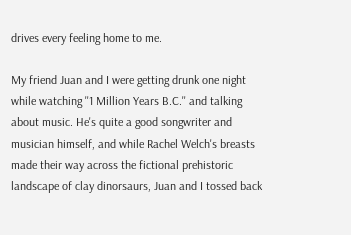drives every feeling home to me.

My friend Juan and I were getting drunk one night while watching ''1 Million Years B.C.'' and talking about music. He's quite a good songwriter and musician himself, and while Rachel Welch's breasts made their way across the fictional prehistoric landscape of clay dinorsaurs, Juan and I tossed back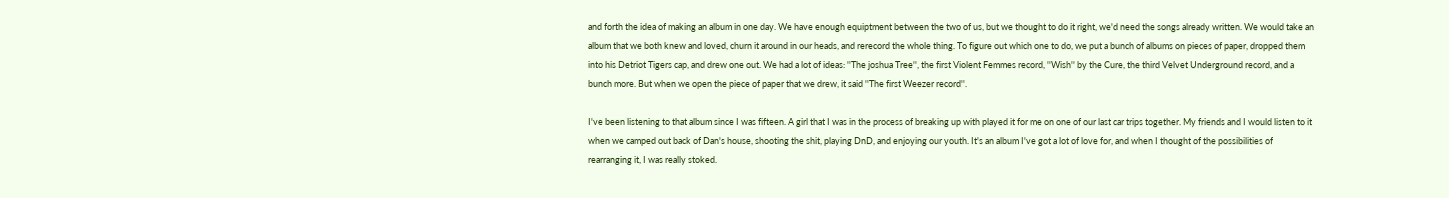and forth the idea of making an album in one day. We have enough equiptment between the two of us, but we thought to do it right, we'd need the songs already written. We would take an album that we both knew and loved, churn it around in our heads, and rerecord the whole thing. To figure out which one to do, we put a bunch of albums on pieces of paper, dropped them into his Detriot Tigers cap, and drew one out. We had a lot of ideas: ''The joshua Tree'', the first Violent Femmes record, ''Wish'' by the Cure, the third Velvet Underground record, and a bunch more. But when we open the piece of paper that we drew, it said ''The first Weezer record''.

I've been listening to that album since I was fifteen. A girl that I was in the process of breaking up with played it for me on one of our last car trips together. My friends and I would listen to it when we camped out back of Dan's house, shooting the shit, playing DnD, and enjoying our youth. It's an album I've got a lot of love for, and when I thought of the possibilities of rearranging it, I was really stoked.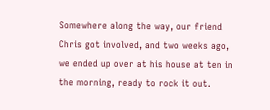Somewhere along the way, our friend Chris got involved, and two weeks ago, we ended up over at his house at ten in the morning, ready to rock it out.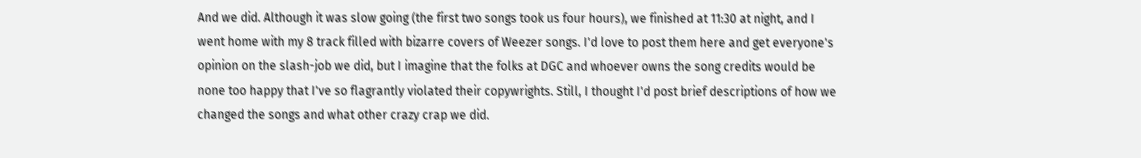And we did. Although it was slow going (the first two songs took us four hours), we finished at 11:30 at night, and I went home with my 8 track filled with bizarre covers of Weezer songs. I'd love to post them here and get everyone's opinion on the slash-job we did, but I imagine that the folks at DGC and whoever owns the song credits would be none too happy that I've so flagrantly violated their copywrights. Still, I thought I'd post brief descriptions of how we changed the songs and what other crazy crap we did.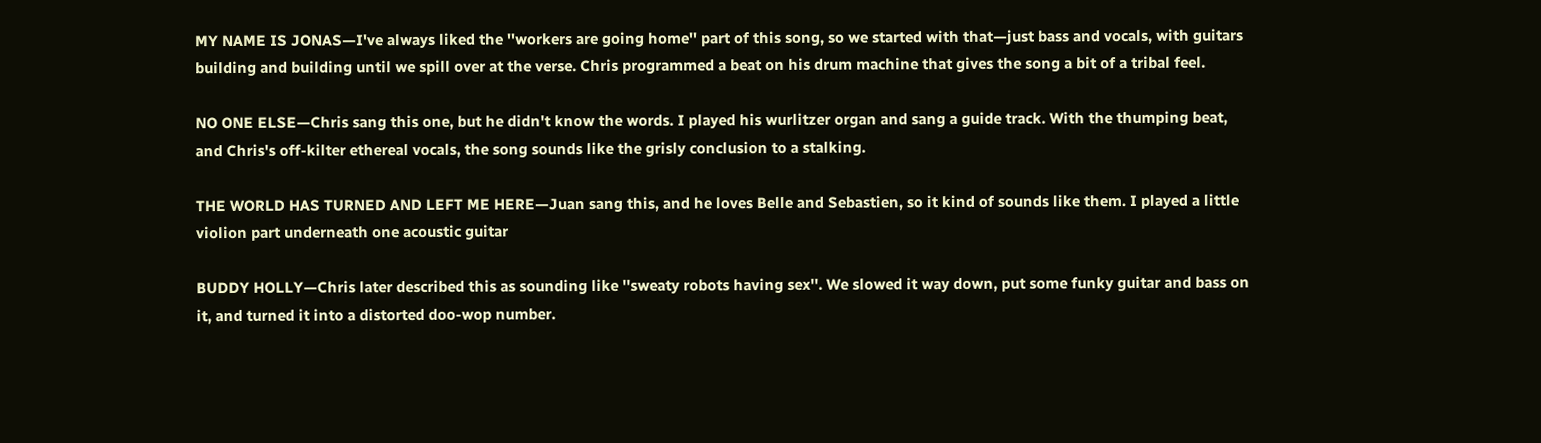MY NAME IS JONAS—I've always liked the ''workers are going home'' part of this song, so we started with that—just bass and vocals, with guitars building and building until we spill over at the verse. Chris programmed a beat on his drum machine that gives the song a bit of a tribal feel.

NO ONE ELSE—Chris sang this one, but he didn't know the words. I played his wurlitzer organ and sang a guide track. With the thumping beat, and Chris's off-kilter ethereal vocals, the song sounds like the grisly conclusion to a stalking.

THE WORLD HAS TURNED AND LEFT ME HERE—Juan sang this, and he loves Belle and Sebastien, so it kind of sounds like them. I played a little violion part underneath one acoustic guitar

BUDDY HOLLY—Chris later described this as sounding like ''sweaty robots having sex''. We slowed it way down, put some funky guitar and bass on it, and turned it into a distorted doo-wop number.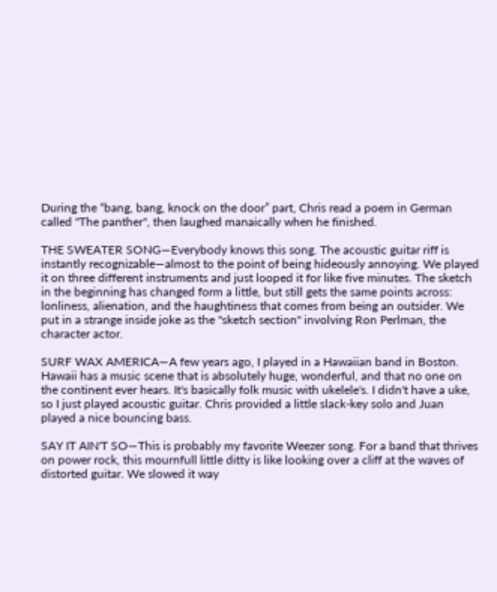During the “bang, bang, knock on the door” part, Chris read a poem in German called ''The panther'', then laughed manaically when he finished.

THE SWEATER SONG—Everybody knows this song. The acoustic guitar riff is instantly recognizable—almost to the point of being hideously annoying. We played it on three different instruments and just looped it for like five minutes. The sketch in the beginning has changed form a little, but still gets the same points across: lonliness, alienation, and the haughtiness that comes from being an outsider. We put in a strange inside joke as the "sketch section" involving Ron Perlman, the character actor.

SURF WAX AMERICA—A few years ago, I played in a Hawaiian band in Boston. Hawaii has a music scene that is absolutely huge, wonderful, and that no one on the continent ever hears. It's basically folk music with ukelele's. I didn't have a uke, so I just played acoustic guitar. Chris provided a little slack-key solo and Juan played a nice bouncing bass.

SAY IT AIN'T SO—This is probably my favorite Weezer song. For a band that thrives on power rock, this mournfull little ditty is like looking over a cliff at the waves of distorted guitar. We slowed it way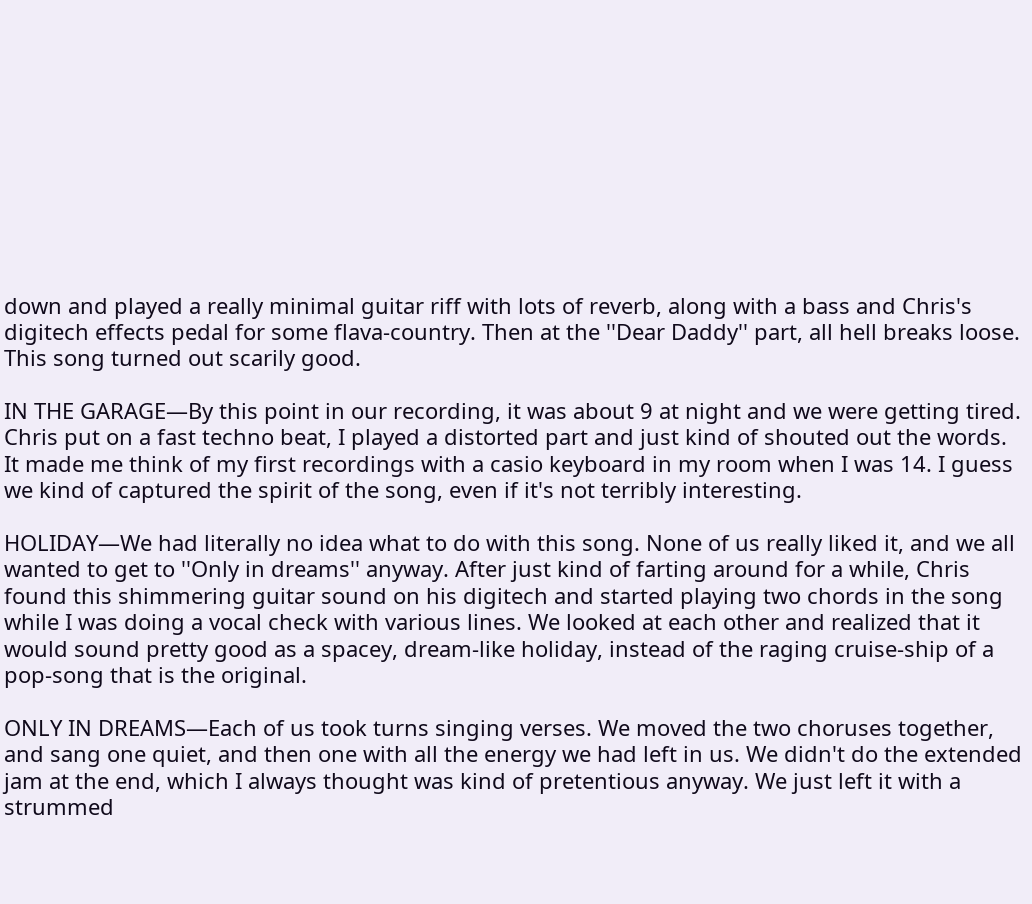down and played a really minimal guitar riff with lots of reverb, along with a bass and Chris's digitech effects pedal for some flava-country. Then at the ''Dear Daddy'' part, all hell breaks loose. This song turned out scarily good.

IN THE GARAGE—By this point in our recording, it was about 9 at night and we were getting tired. Chris put on a fast techno beat, I played a distorted part and just kind of shouted out the words. It made me think of my first recordings with a casio keyboard in my room when I was 14. I guess we kind of captured the spirit of the song, even if it's not terribly interesting.

HOLIDAY—We had literally no idea what to do with this song. None of us really liked it, and we all wanted to get to ''Only in dreams'' anyway. After just kind of farting around for a while, Chris found this shimmering guitar sound on his digitech and started playing two chords in the song while I was doing a vocal check with various lines. We looked at each other and realized that it would sound pretty good as a spacey, dream-like holiday, instead of the raging cruise-ship of a pop-song that is the original.

ONLY IN DREAMS—Each of us took turns singing verses. We moved the two choruses together, and sang one quiet, and then one with all the energy we had left in us. We didn't do the extended jam at the end, which I always thought was kind of pretentious anyway. We just left it with a strummed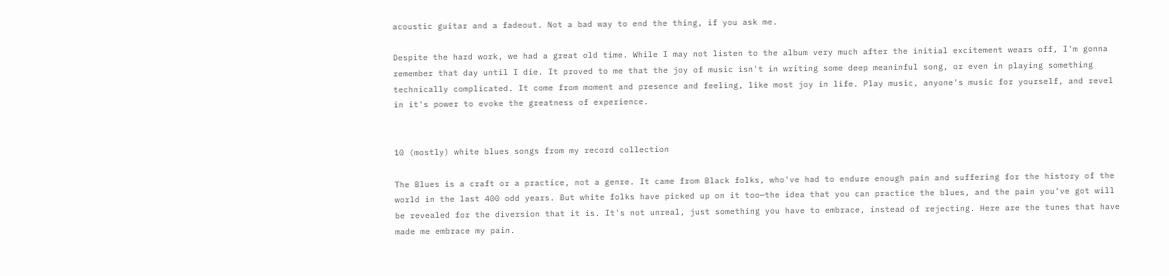acoustic guitar and a fadeout. Not a bad way to end the thing, if you ask me.

Despite the hard work, we had a great old time. While I may not listen to the album very much after the initial excitement wears off, I'm gonna remember that day until I die. It proved to me that the joy of music isn't in writing some deep meaninful song, or even in playing something technically complicated. It come from moment and presence and feeling, like most joy in life. Play music, anyone's music for yourself, and revel in it's power to evoke the greatness of experience.


10 (mostly) white blues songs from my record collection

The Blues is a craft or a practice, not a genre. It came from Black folks, who've had to endure enough pain and suffering for the history of the world in the last 400 odd years. But white folks have picked up on it too—the idea that you can practice the blues, and the pain you've got will be revealed for the diversion that it is. It's not unreal, just something you have to embrace, instead of rejecting. Here are the tunes that have made me embrace my pain.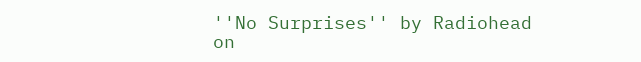''No Surprises'' by Radiohead
on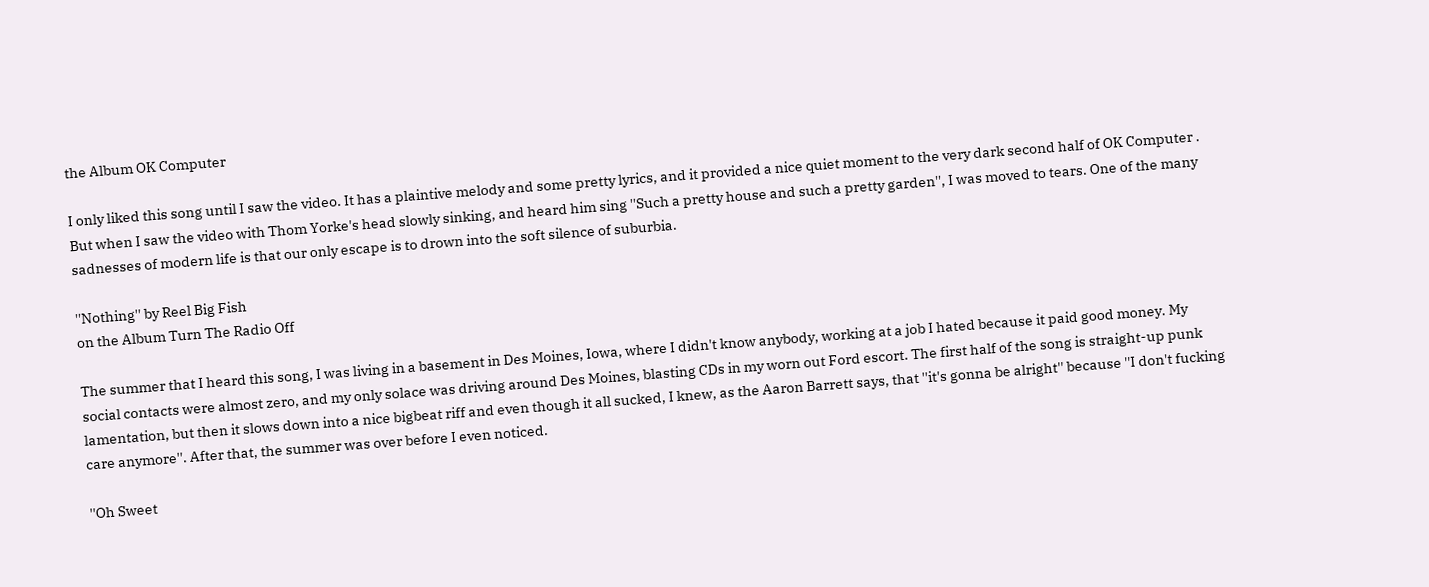the Album OK Computer

I only liked this song until I saw the video. It has a plaintive melody and some pretty lyrics, and it provided a nice quiet moment to the very dark second half of OK Computer . But when I saw the video with Thom Yorke's head slowly sinking, and heard him sing ''Such a pretty house and such a pretty garden'', I was moved to tears. One of the many sadnesses of modern life is that our only escape is to drown into the soft silence of suburbia.

''Nothing'' by Reel Big Fish
on the Album Turn The Radio Off

The summer that I heard this song, I was living in a basement in Des Moines, Iowa, where I didn't know anybody, working at a job I hated because it paid good money. My social contacts were almost zero, and my only solace was driving around Des Moines, blasting CDs in my worn out Ford escort. The first half of the song is straight-up punk lamentation, but then it slows down into a nice bigbeat riff and even though it all sucked, I knew, as the Aaron Barrett says, that ''it's gonna be alright'' because ''I don't fucking care anymore''. After that, the summer was over before I even noticed.

''Oh Sweet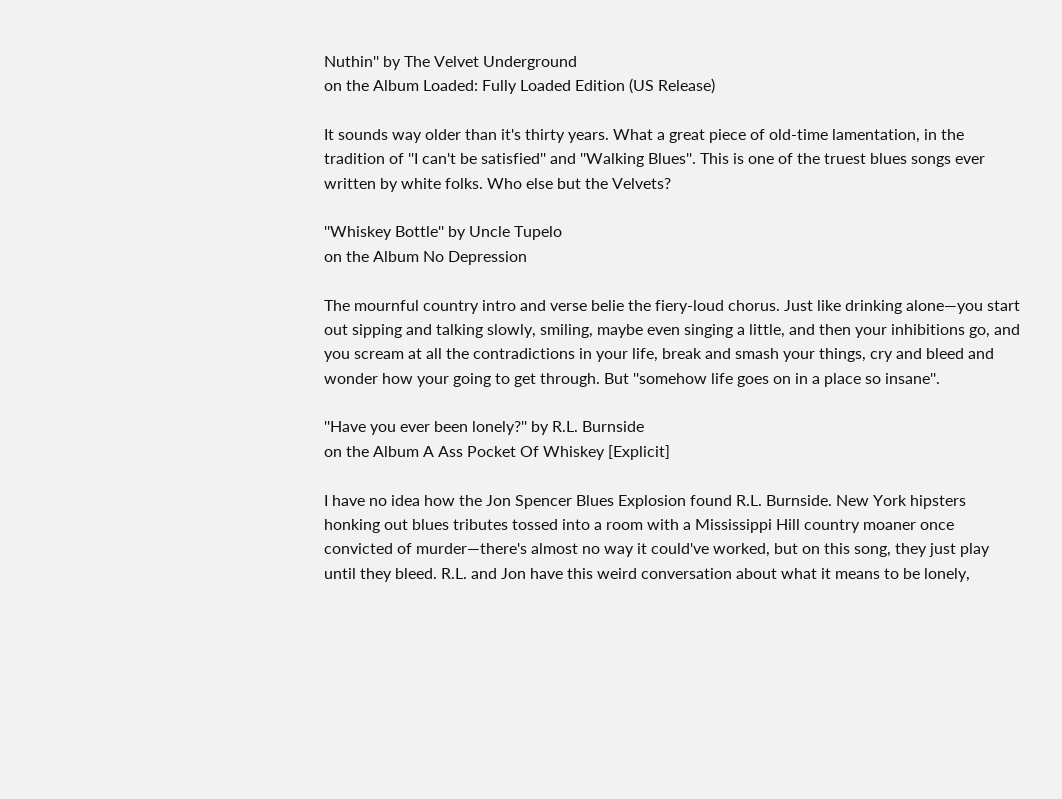Nuthin'' by The Velvet Underground
on the Album Loaded: Fully Loaded Edition (US Release)

It sounds way older than it's thirty years. What a great piece of old-time lamentation, in the tradition of ''I can't be satisfied'' and ''Walking Blues''. This is one of the truest blues songs ever written by white folks. Who else but the Velvets?

''Whiskey Bottle'' by Uncle Tupelo
on the Album No Depression

The mournful country intro and verse belie the fiery-loud chorus. Just like drinking alone—you start out sipping and talking slowly, smiling, maybe even singing a little, and then your inhibitions go, and you scream at all the contradictions in your life, break and smash your things, cry and bleed and wonder how your going to get through. But ''somehow life goes on in a place so insane''.

''Have you ever been lonely?'' by R.L. Burnside
on the Album A Ass Pocket Of Whiskey [Explicit]

I have no idea how the Jon Spencer Blues Explosion found R.L. Burnside. New York hipsters honking out blues tributes tossed into a room with a Mississippi Hill country moaner once convicted of murder—there's almost no way it could've worked, but on this song, they just play until they bleed. R.L. and Jon have this weird conversation about what it means to be lonely,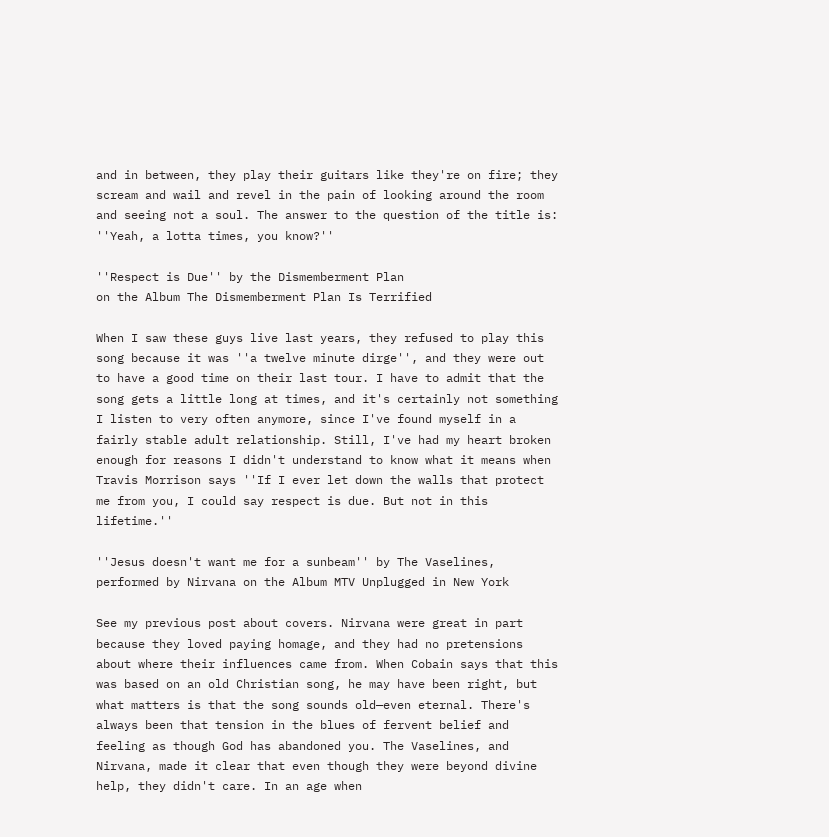and in between, they play their guitars like they're on fire; they scream and wail and revel in the pain of looking around the room and seeing not a soul. The answer to the question of the title is: ''Yeah, a lotta times, you know?''

''Respect is Due'' by the Dismemberment Plan
on the Album The Dismemberment Plan Is Terrified

When I saw these guys live last years, they refused to play this song because it was ''a twelve minute dirge'', and they were out to have a good time on their last tour. I have to admit that the song gets a little long at times, and it's certainly not something I listen to very often anymore, since I've found myself in a fairly stable adult relationship. Still, I've had my heart broken enough for reasons I didn't understand to know what it means when Travis Morrison says ''If I ever let down the walls that protect me from you, I could say respect is due. But not in this lifetime.''

''Jesus doesn't want me for a sunbeam'' by The Vaselines, performed by Nirvana on the Album MTV Unplugged in New York

See my previous post about covers. Nirvana were great in part because they loved paying homage, and they had no pretensions about where their influences came from. When Cobain says that this was based on an old Christian song, he may have been right, but what matters is that the song sounds old—even eternal. There's always been that tension in the blues of fervent belief and feeling as though God has abandoned you. The Vaselines, and Nirvana, made it clear that even though they were beyond divine help, they didn't care. In an age when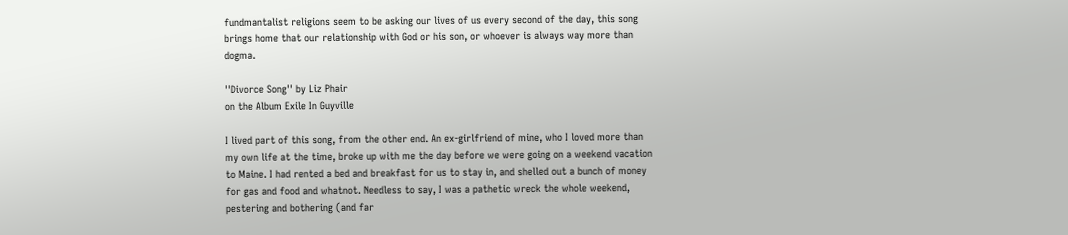fundmantalist religions seem to be asking our lives of us every second of the day, this song brings home that our relationship with God or his son, or whoever is always way more than dogma.

''Divorce Song'' by Liz Phair
on the Album Exile In Guyville

I lived part of this song, from the other end. An ex-girlfriend of mine, who I loved more than my own life at the time, broke up with me the day before we were going on a weekend vacation to Maine. I had rented a bed and breakfast for us to stay in, and shelled out a bunch of money for gas and food and whatnot. Needless to say, I was a pathetic wreck the whole weekend, pestering and bothering (and far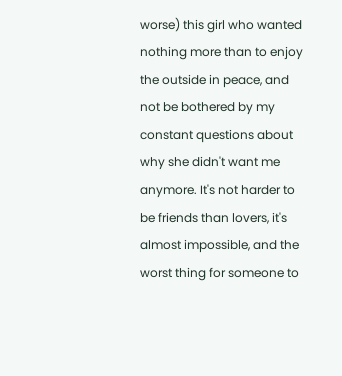worse) this girl who wanted nothing more than to enjoy the outside in peace, and not be bothered by my constant questions about why she didn't want me anymore. It's not harder to be friends than lovers, it's almost impossible, and the worst thing for someone to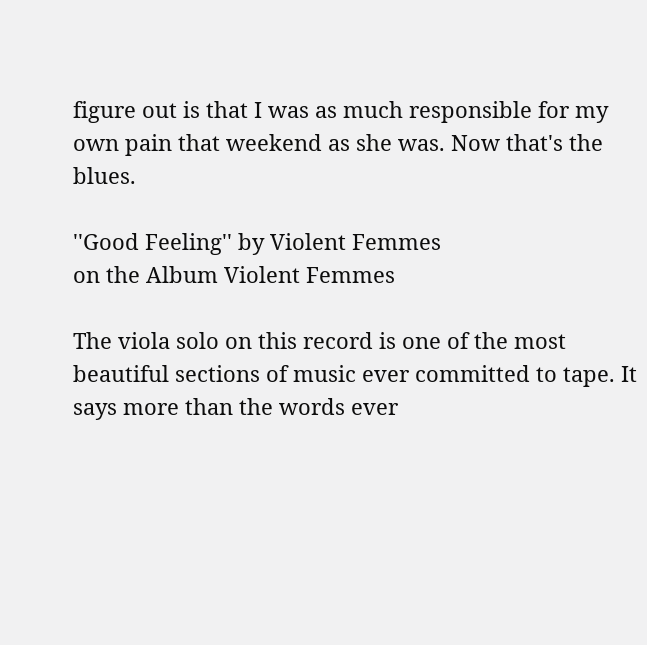figure out is that I was as much responsible for my own pain that weekend as she was. Now that's the blues.

''Good Feeling'' by Violent Femmes
on the Album Violent Femmes

The viola solo on this record is one of the most beautiful sections of music ever committed to tape. It says more than the words ever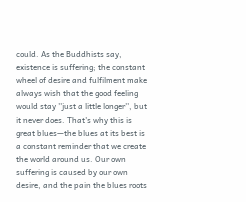could. As the Buddhists say, existence is suffering; the constant wheel of desire and fulfilment make always wish that the good feeling would stay ''just a little longer'', but it never does. That's why this is great blues—the blues at its best is a constant reminder that we create the world around us. Our own suffering is caused by our own desire, and the pain the blues roots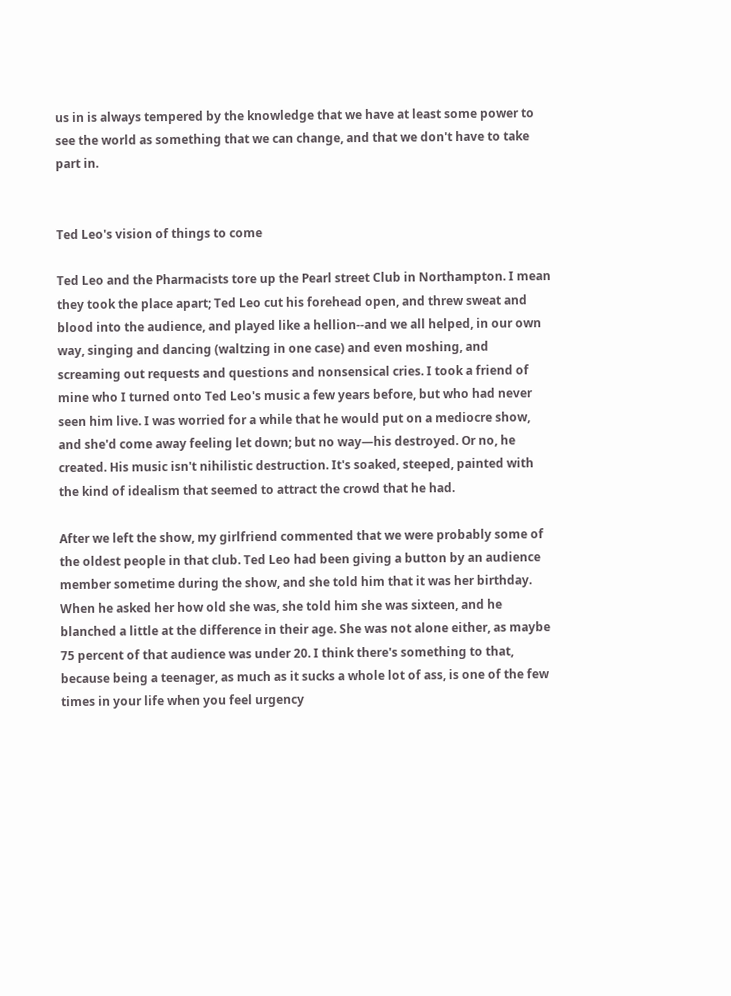us in is always tempered by the knowledge that we have at least some power to see the world as something that we can change, and that we don't have to take part in.


Ted Leo's vision of things to come

Ted Leo and the Pharmacists tore up the Pearl street Club in Northampton. I mean they took the place apart; Ted Leo cut his forehead open, and threw sweat and blood into the audience, and played like a hellion--and we all helped, in our own way, singing and dancing (waltzing in one case) and even moshing, and screaming out requests and questions and nonsensical cries. I took a friend of mine who I turned onto Ted Leo's music a few years before, but who had never seen him live. I was worried for a while that he would put on a mediocre show, and she'd come away feeling let down; but no way—his destroyed. Or no, he created. His music isn't nihilistic destruction. It's soaked, steeped, painted with the kind of idealism that seemed to attract the crowd that he had.

After we left the show, my girlfriend commented that we were probably some of the oldest people in that club. Ted Leo had been giving a button by an audience member sometime during the show, and she told him that it was her birthday. When he asked her how old she was, she told him she was sixteen, and he blanched a little at the difference in their age. She was not alone either, as maybe 75 percent of that audience was under 20. I think there's something to that, because being a teenager, as much as it sucks a whole lot of ass, is one of the few times in your life when you feel urgency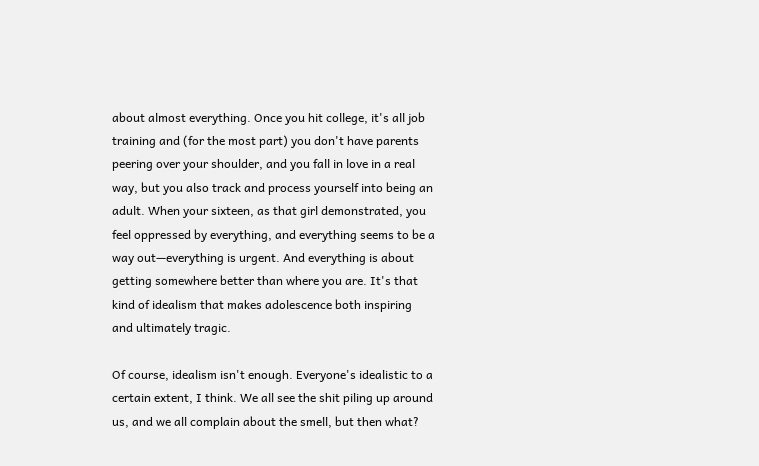about almost everything. Once you hit college, it's all job training and (for the most part) you don't have parents peering over your shoulder, and you fall in love in a real way, but you also track and process yourself into being an adult. When your sixteen, as that girl demonstrated, you feel oppressed by everything, and everything seems to be a way out—everything is urgent. And everything is about getting somewhere better than where you are. It's that kind of idealism that makes adolescence both inspiring and ultimately tragic.

Of course, idealism isn't enough. Everyone's idealistic to a certain extent, I think. We all see the shit piling up around us, and we all complain about the smell, but then what?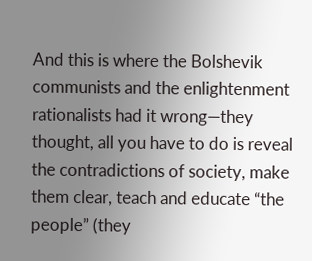And this is where the Bolshevik communists and the enlightenment rationalists had it wrong—they thought, all you have to do is reveal the contradictions of society, make them clear, teach and educate “the people” (they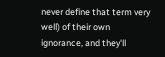never define that term very well) of their own ignorance, and they'll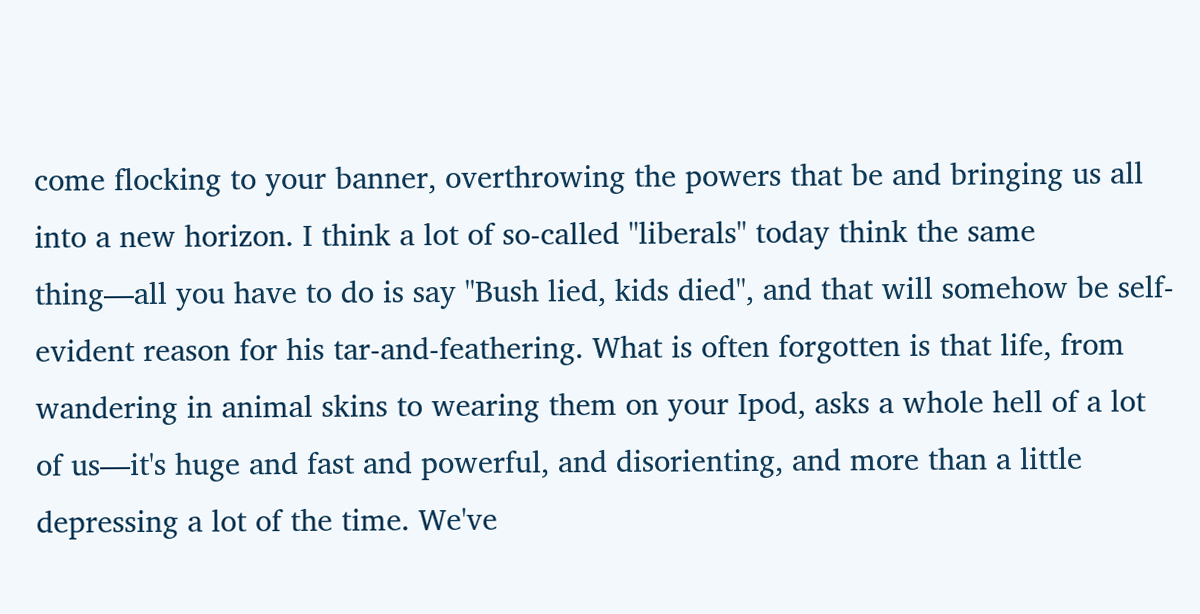come flocking to your banner, overthrowing the powers that be and bringing us all into a new horizon. I think a lot of so-called ''liberals'' today think the same thing—all you have to do is say ''Bush lied, kids died'', and that will somehow be self-evident reason for his tar-and-feathering. What is often forgotten is that life, from wandering in animal skins to wearing them on your Ipod, asks a whole hell of a lot of us—it's huge and fast and powerful, and disorienting, and more than a little depressing a lot of the time. We've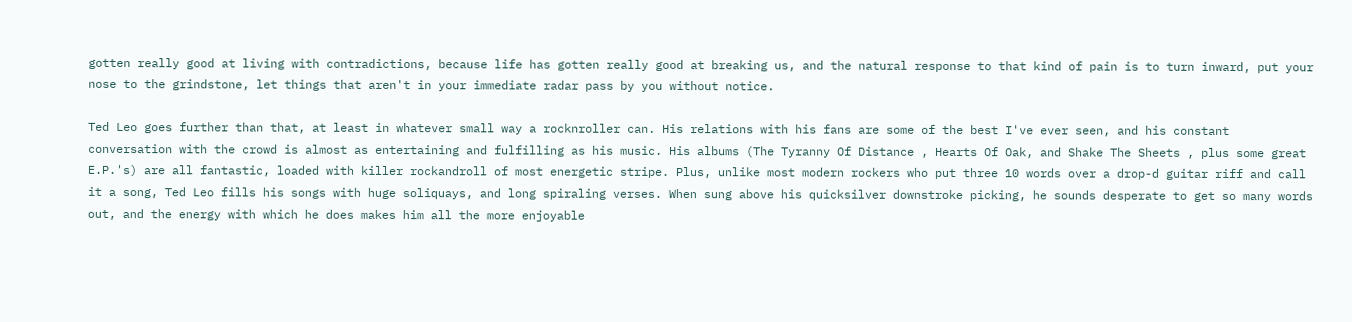gotten really good at living with contradictions, because life has gotten really good at breaking us, and the natural response to that kind of pain is to turn inward, put your nose to the grindstone, let things that aren't in your immediate radar pass by you without notice.

Ted Leo goes further than that, at least in whatever small way a rocknroller can. His relations with his fans are some of the best I've ever seen, and his constant conversation with the crowd is almost as entertaining and fulfilling as his music. His albums (The Tyranny Of Distance , Hearts Of Oak, and Shake The Sheets , plus some great E.P.'s) are all fantastic, loaded with killer rockandroll of most energetic stripe. Plus, unlike most modern rockers who put three 10 words over a drop-d guitar riff and call it a song, Ted Leo fills his songs with huge soliquays, and long spiraling verses. When sung above his quicksilver downstroke picking, he sounds desperate to get so many words out, and the energy with which he does makes him all the more enjoyable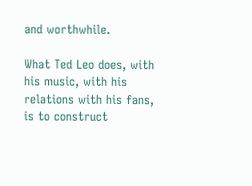and worthwhile.

What Ted Leo does, with his music, with his relations with his fans, is to construct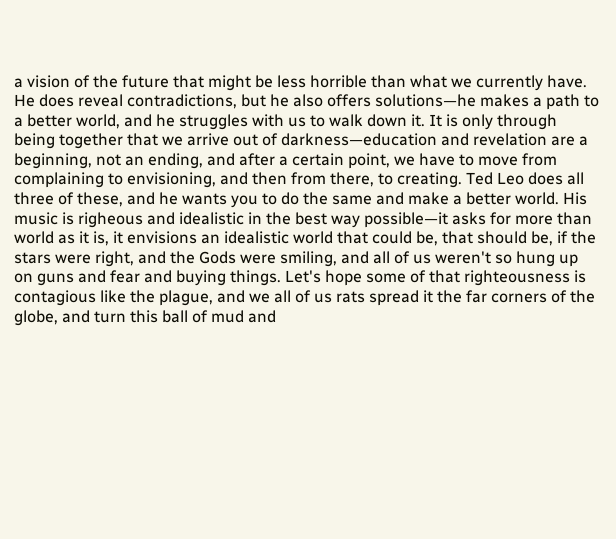a vision of the future that might be less horrible than what we currently have. He does reveal contradictions, but he also offers solutions—he makes a path to a better world, and he struggles with us to walk down it. It is only through being together that we arrive out of darkness—education and revelation are a beginning, not an ending, and after a certain point, we have to move from complaining to envisioning, and then from there, to creating. Ted Leo does all three of these, and he wants you to do the same and make a better world. His music is righeous and idealistic in the best way possible—it asks for more than world as it is, it envisions an idealistic world that could be, that should be, if the stars were right, and the Gods were smiling, and all of us weren't so hung up on guns and fear and buying things. Let's hope some of that righteousness is contagious like the plague, and we all of us rats spread it the far corners of the globe, and turn this ball of mud and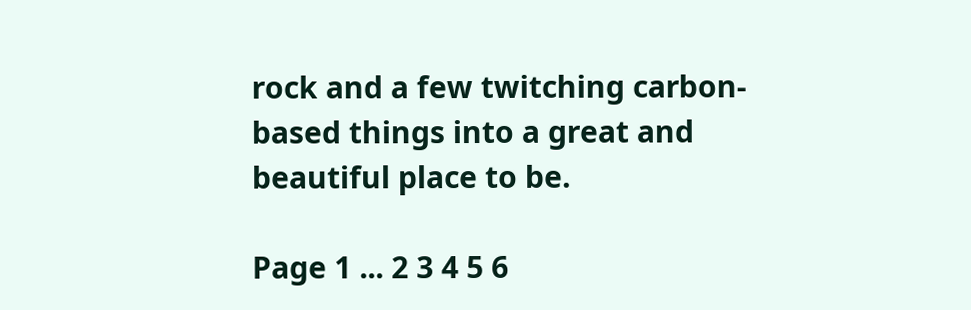rock and a few twitching carbon-based things into a great and beautiful place to be.

Page 1 ... 2 3 4 5 6